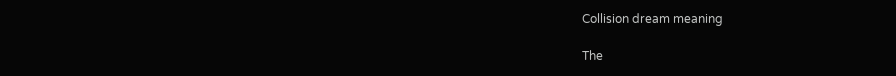Collision dream meaning

The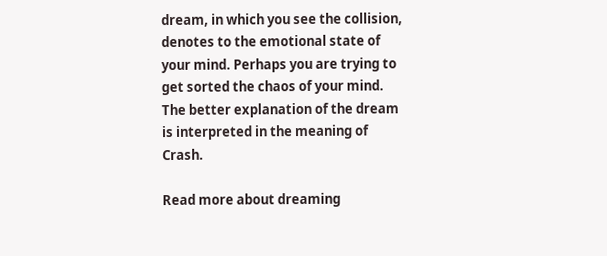dream, in which you see the collision, denotes to the emotional state of your mind. Perhaps you are trying to get sorted the chaos of your mind. The better explanation of the dream is interpreted in the meaning of Crash.

Read more about dreaming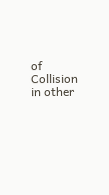of Collision in other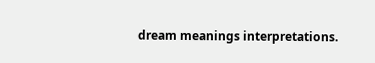dream meanings interpretations.